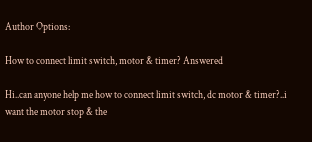Author Options:

How to connect limit switch, motor & timer? Answered

Hi..can anyone help me how to connect limit switch, dc motor & timer?..i want the motor stop & the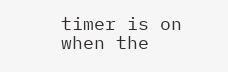timer is on when the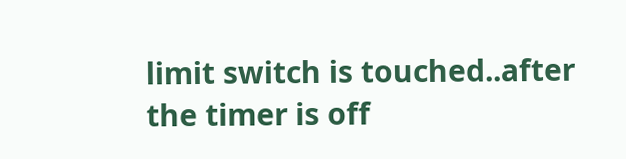limit switch is touched..after the timer is off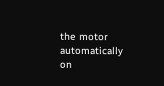the motor automatically on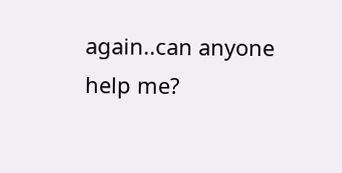again..can anyone help me?